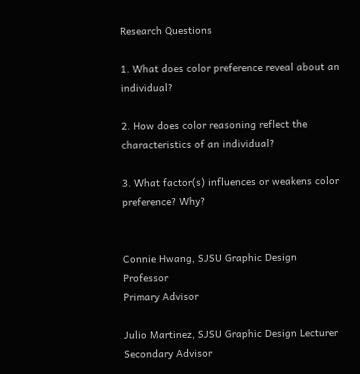Research Questions

1. What does color preference reveal about an individual?

2. How does color reasoning reflect the characteristics of an individual?

3. What factor(s) influences or weakens color preference? Why?


Connie Hwang, SJSU Graphic Design Professor
Primary Advisor

Julio Martinez, SJSU Graphic Design Lecturer
Secondary Advisor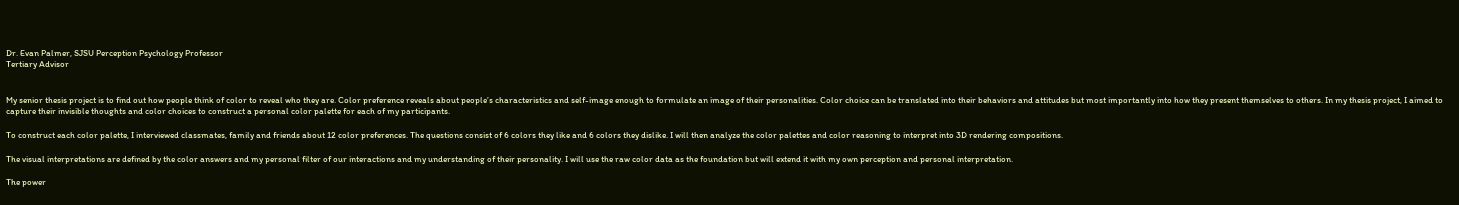Dr. Evan Palmer, SJSU Perception Psychology Professor
Tertiary Advisor


My senior thesis project is to find out how people think of color to reveal who they are. Color preference reveals about people’s characteristics and self-image enough to formulate an image of their personalities. Color choice can be translated into their behaviors and attitudes but most importantly into how they present themselves to others. In my thesis project, I aimed to capture their invisible thoughts and color choices to construct a personal color palette for each of my participants.

To construct each color palette, I interviewed classmates, family and friends about 12 color preferences. The questions consist of 6 colors they like and 6 colors they dislike. I will then analyze the color palettes and color reasoning to interpret into 3D rendering compositions.

The visual interpretations are defined by the color answers and my personal filter of our interactions and my understanding of their personality. I will use the raw color data as the foundation but will extend it with my own perception and personal interpretation.

The power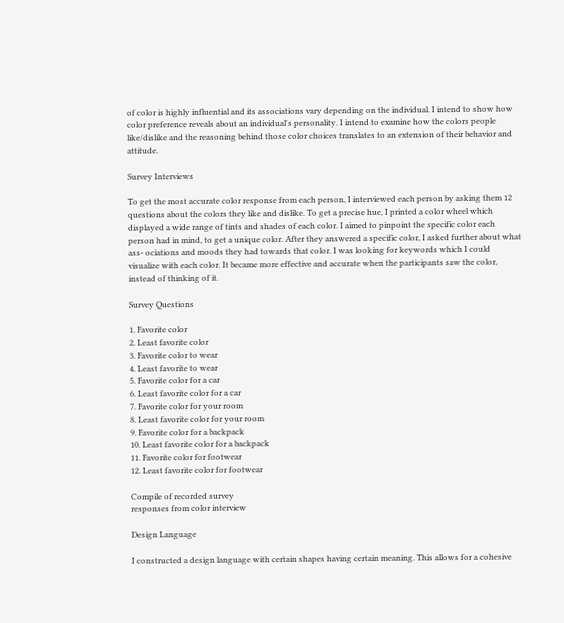of color is highly influential and its associations vary depending on the individual. I intend to show how color preference reveals about an individual's personality. I intend to examine how the colors people like/dislike and the reasoning behind those color choices translates to an extension of their behavior and attitude.

Survey Interviews

To get the most accurate color response from each person, I interviewed each person by asking them 12 questions about the colors they like and dislike. To get a precise hue, I printed a color wheel which displayed a wide range of tints and shades of each color. I aimed to pinpoint the specific color each person had in mind, to get a unique color. After they answered a specific color, I asked further about what ass- ociations and moods they had towards that color. I was looking for keywords which I could visualize with each color. It became more effective and accurate when the participants saw the color, instead of thinking of it.

Survey Questions

1. Favorite color
2. Least favorite color
3. Favorite color to wear
4. Least favorite to wear
5. Favorite color for a car
6. Least favorite color for a car
7. Favorite color for your room
8. Least favorite color for your room
9. Favorite color for a backpack
10. Least favorite color for a backpack
11. Favorite color for footwear
12. Least favorite color for footwear

Compile of recorded survey
responses from color interview

Design Language

I constructed a design language with certain shapes having certain meaning. This allows for a cohesive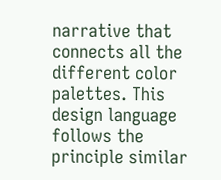narrative that connects all the different color palettes. This design language follows the principle similar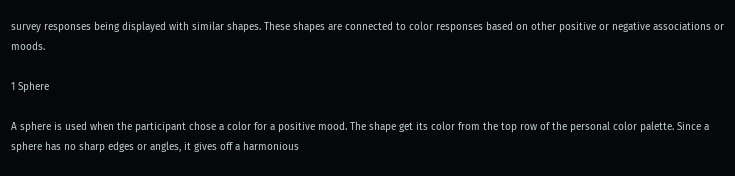survey responses being displayed with similar shapes. These shapes are connected to color responses based on other positive or negative associations or moods.

1 Sphere

A sphere is used when the participant chose a color for a positive mood. The shape get its color from the top row of the personal color palette. Since a sphere has no sharp edges or angles, it gives off a harmonious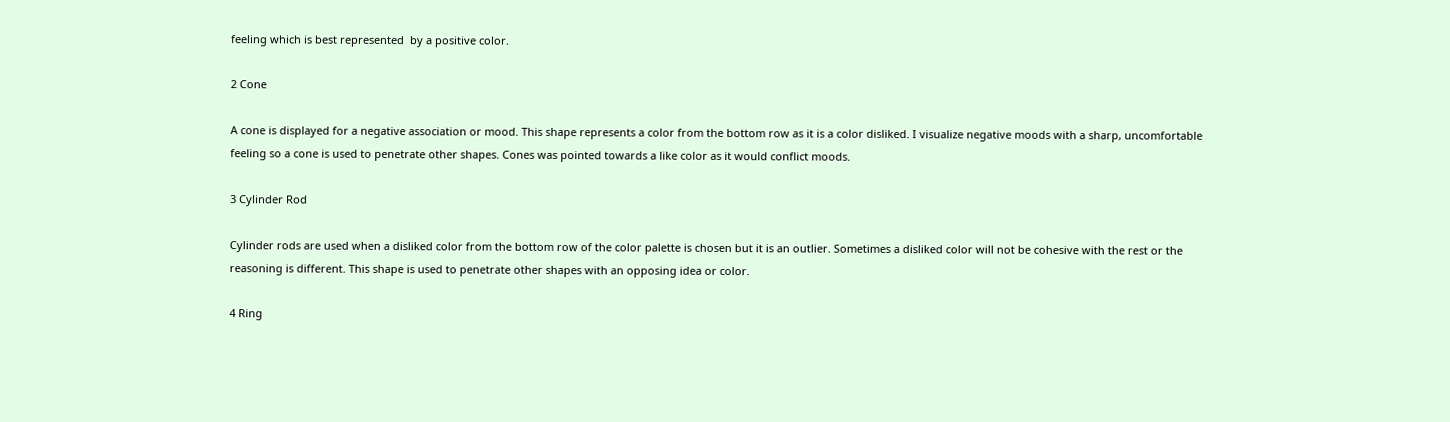feeling which is best represented  by a positive color.

2 Cone

A cone is displayed for a negative association or mood. This shape represents a color from the bottom row as it is a color disliked. I visualize negative moods with a sharp, uncomfortable feeling so a cone is used to penetrate other shapes. Cones was pointed towards a like color as it would conflict moods.

3 Cylinder Rod

Cylinder rods are used when a disliked color from the bottom row of the color palette is chosen but it is an outlier. Sometimes a disliked color will not be cohesive with the rest or the reasoning is different. This shape is used to penetrate other shapes with an opposing idea or color.

4 Ring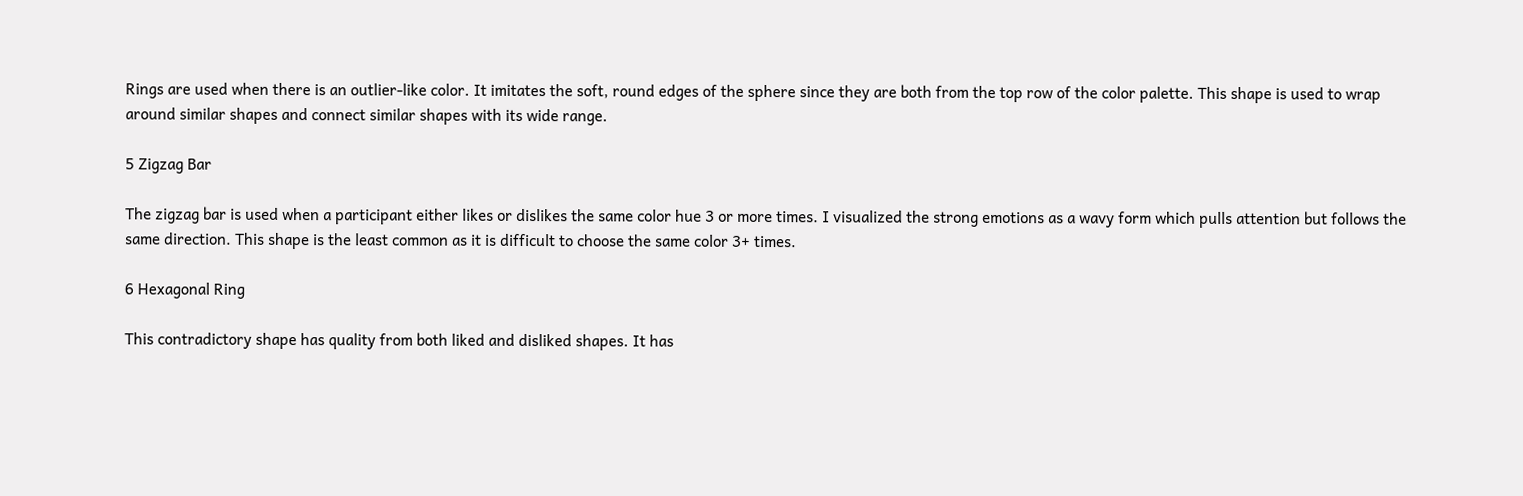Rings are used when there is an outlier-like color. It imitates the soft, round edges of the sphere since they are both from the top row of the color palette. This shape is used to wrap around similar shapes and connect similar shapes with its wide range.

5 Zigzag Bar

The zigzag bar is used when a participant either likes or dislikes the same color hue 3 or more times. I visualized the strong emotions as a wavy form which pulls attention but follows the same direction. This shape is the least common as it is difficult to choose the same color 3+ times.

6 Hexagonal Ring

This contradictory shape has quality from both liked and disliked shapes. It has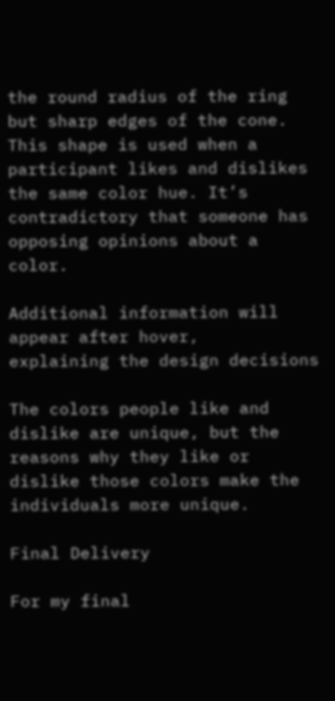the round radius of the ring but sharp edges of the cone. This shape is used when a participant likes and dislikes the same color hue. It’s contradictory that someone has opposing opinions about a color.

Additional information will appear after hover,
explaining the design decisions

The colors people like and dislike are unique, but the reasons why they like or dislike those colors make the individuals more unique.

Final Delivery

For my final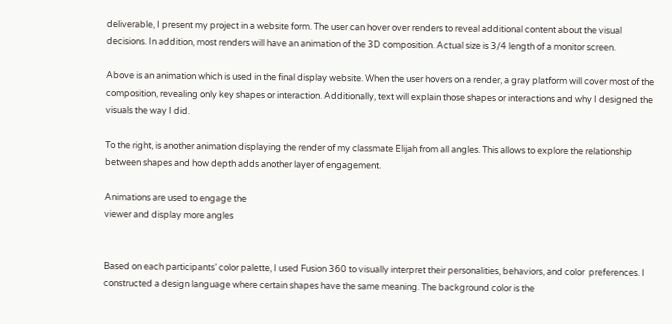deliverable, I present my project in a website form. The user can hover over renders to reveal additional content about the visual decisions. In addition, most renders will have an animation of the 3D composition. Actual size is 3/4 length of a monitor screen.

Above is an animation which is used in the final display website. When the user hovers on a render, a gray platform will cover most of the composition, revealing only key shapes or interaction. Additionally, text will explain those shapes or interactions and why I designed the visuals the way I did.

To the right, is another animation displaying the render of my classmate Elijah from all angles. This allows to explore the relationship between shapes and how depth adds another layer of engagement.

Animations are used to engage the
viewer and display more angles


Based on each participants’ color palette, I used Fusion 360 to visually interpret their personalities, behaviors, and color  preferences. I constructed a design language where certain shapes have the same meaning. The background color is the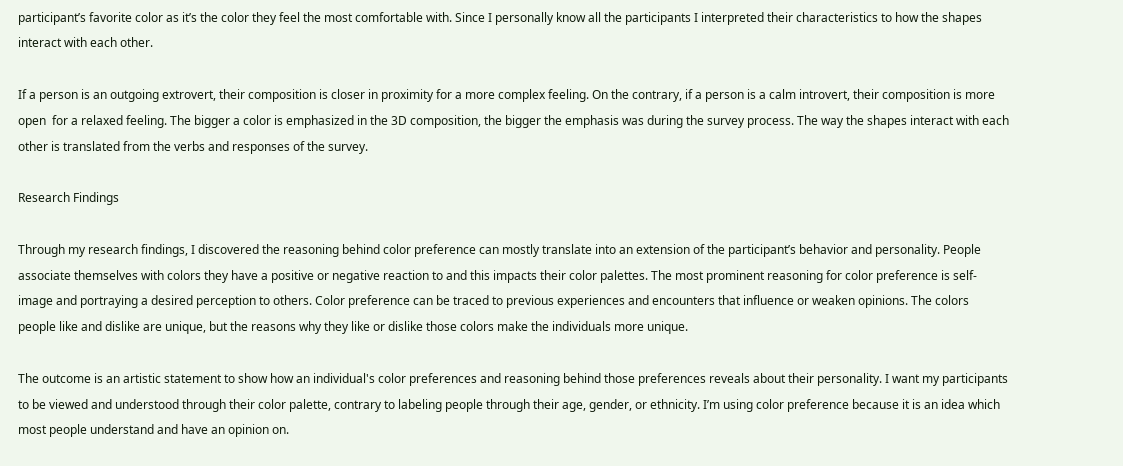participant’s favorite color as it’s the color they feel the most comfortable with. Since I personally know all the participants I interpreted their characteristics to how the shapes interact with each other.

If a person is an outgoing extrovert, their composition is closer in proximity for a more complex feeling. On the contrary, if a person is a calm introvert, their composition is more open  for a relaxed feeling. The bigger a color is emphasized in the 3D composition, the bigger the emphasis was during the survey process. The way the shapes interact with each other is translated from the verbs and responses of the survey.

Research Findings

Through my research findings, I discovered the reasoning behind color preference can mostly translate into an extension of the participant’s behavior and personality. People associate themselves with colors they have a positive or negative reaction to and this impacts their color palettes. The most prominent reasoning for color preference is self-image and portraying a desired perception to others. Color preference can be traced to previous experiences and encounters that influence or weaken opinions. The colors people like and dislike are unique, but the reasons why they like or dislike those colors make the individuals more unique.

The outcome is an artistic statement to show how an individual's color preferences and reasoning behind those preferences reveals about their personality. I want my participants to be viewed and understood through their color palette, contrary to labeling people through their age, gender, or ethnicity. I’m using color preference because it is an idea which most people understand and have an opinion on.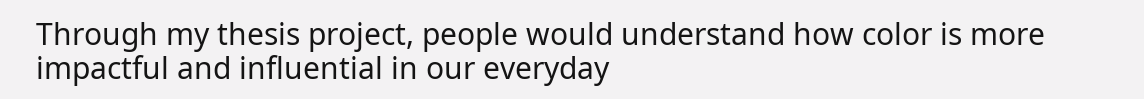Through my thesis project, people would understand how color is more impactful and influential in our everyday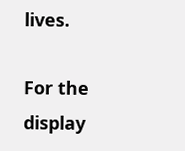lives.

For the display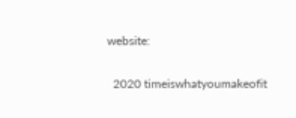website:

  2020 timeiswhatyoumakeofit